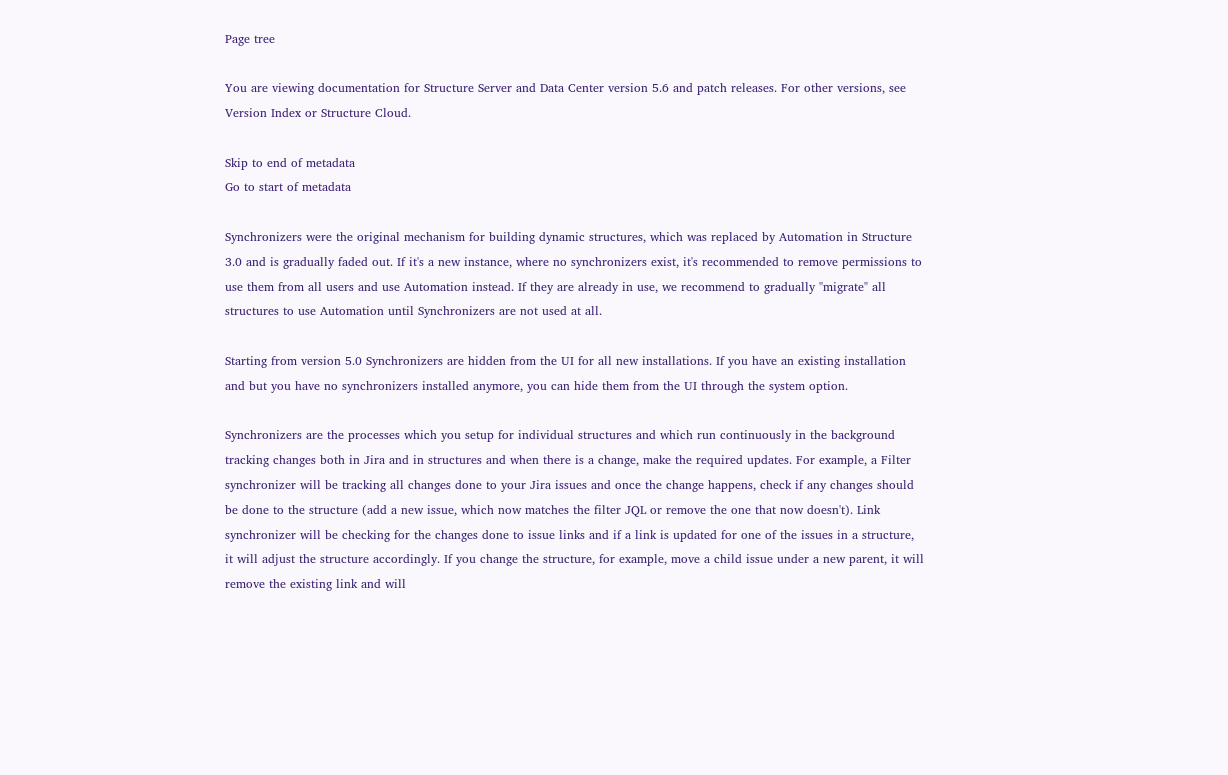Page tree

You are viewing documentation for Structure Server and Data Center version 5.6 and patch releases. For other versions, see Version Index or Structure Cloud.

Skip to end of metadata
Go to start of metadata

Synchronizers were the original mechanism for building dynamic structures, which was replaced by Automation in Structure 3.0 and is gradually faded out. If it's a new instance, where no synchronizers exist, it's recommended to remove permissions to use them from all users and use Automation instead. If they are already in use, we recommend to gradually "migrate" all structures to use Automation until Synchronizers are not used at all.

Starting from version 5.0 Synchronizers are hidden from the UI for all new installations. If you have an existing installation and but you have no synchronizers installed anymore, you can hide them from the UI through the system option.

Synchronizers are the processes which you setup for individual structures and which run continuously in the background tracking changes both in Jira and in structures and when there is a change, make the required updates. For example, a Filter synchronizer will be tracking all changes done to your Jira issues and once the change happens, check if any changes should be done to the structure (add a new issue, which now matches the filter JQL or remove the one that now doesn't). Link synchronizer will be checking for the changes done to issue links and if a link is updated for one of the issues in a structure, it will adjust the structure accordingly. If you change the structure, for example, move a child issue under a new parent, it will remove the existing link and will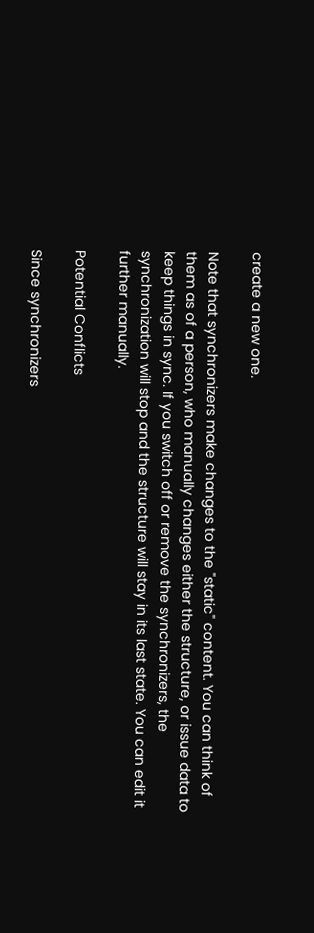create a new one.

Note that synchronizers make changes to the "static" content. You can think of them as of a person, who manually changes either the structure, or issue data to keep things in sync. If you switch off or remove the synchronizers, the synchronization will stop and the structure will stay in its last state. You can edit it further manually.

Potential Conflicts

Since synchronizers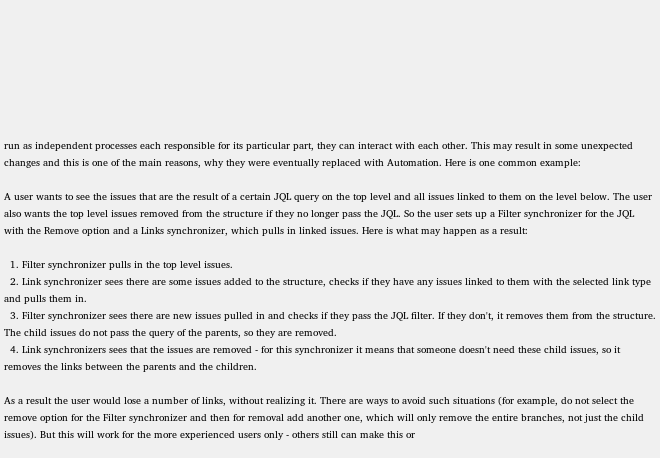run as independent processes each responsible for its particular part, they can interact with each other. This may result in some unexpected changes and this is one of the main reasons, why they were eventually replaced with Automation. Here is one common example:

A user wants to see the issues that are the result of a certain JQL query on the top level and all issues linked to them on the level below. The user also wants the top level issues removed from the structure if they no longer pass the JQL. So the user sets up a Filter synchronizer for the JQL with the Remove option and a Links synchronizer, which pulls in linked issues. Here is what may happen as a result:

  1. Filter synchronizer pulls in the top level issues.
  2. Link synchronizer sees there are some issues added to the structure, checks if they have any issues linked to them with the selected link type and pulls them in.
  3. Filter synchronizer sees there are new issues pulled in and checks if they pass the JQL filter. If they don't, it removes them from the structure. The child issues do not pass the query of the parents, so they are removed.
  4. Link synchronizers sees that the issues are removed - for this synchronizer it means that someone doesn't need these child issues, so it removes the links between the parents and the children.

As a result the user would lose a number of links, without realizing it. There are ways to avoid such situations (for example, do not select the remove option for the Filter synchronizer and then for removal add another one, which will only remove the entire branches, not just the child issues). But this will work for the more experienced users only - others still can make this or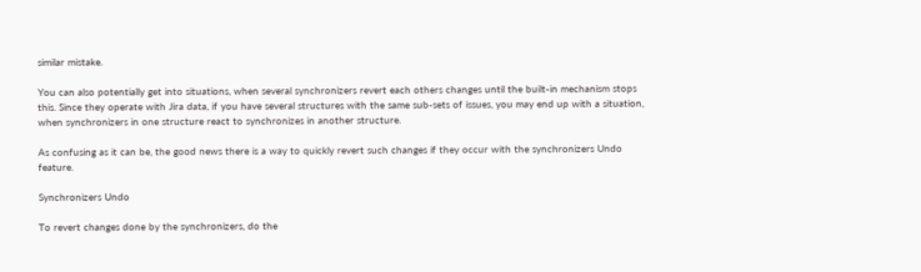similar mistake.

You can also potentially get into situations, when several synchronizers revert each others changes until the built-in mechanism stops this. Since they operate with Jira data, if you have several structures with the same sub-sets of issues, you may end up with a situation, when synchronizers in one structure react to synchronizes in another structure.

As confusing as it can be, the good news there is a way to quickly revert such changes if they occur with the synchronizers Undo feature.

Synchronizers Undo

To revert changes done by the synchronizers, do the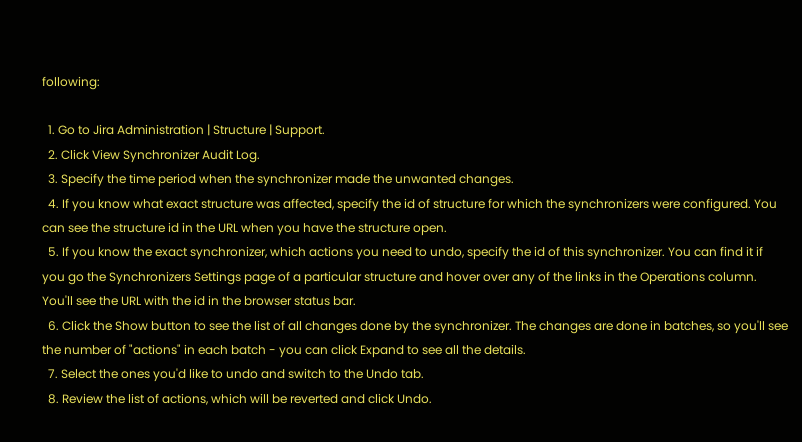following:

  1. Go to Jira Administration | Structure | Support.
  2. Click View Synchronizer Audit Log.
  3. Specify the time period when the synchronizer made the unwanted changes.
  4. If you know what exact structure was affected, specify the id of structure for which the synchronizers were configured. You can see the structure id in the URL when you have the structure open.
  5. If you know the exact synchronizer, which actions you need to undo, specify the id of this synchronizer. You can find it if you go the Synchronizers Settings page of a particular structure and hover over any of the links in the Operations column. You'll see the URL with the id in the browser status bar.
  6. Click the Show button to see the list of all changes done by the synchronizer. The changes are done in batches, so you'll see the number of "actions" in each batch - you can click Expand to see all the details.
  7. Select the ones you'd like to undo and switch to the Undo tab.
  8. Review the list of actions, which will be reverted and click Undo.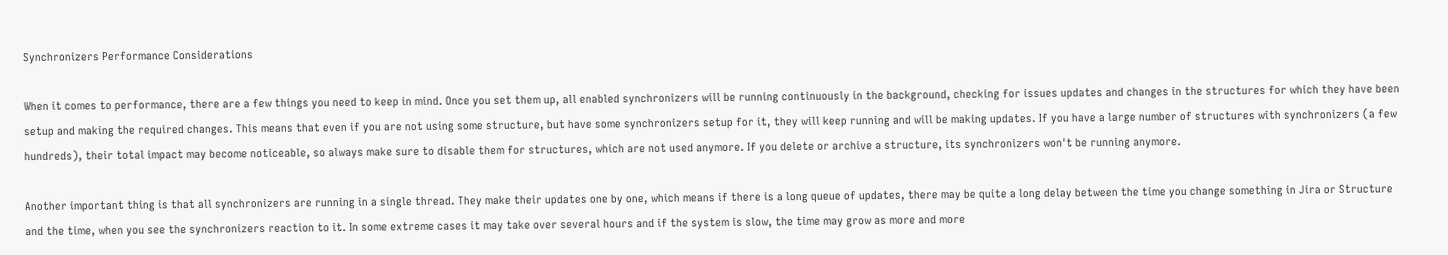Synchronizers Performance Considerations

When it comes to performance, there are a few things you need to keep in mind. Once you set them up, all enabled synchronizers will be running continuously in the background, checking for issues updates and changes in the structures for which they have been setup and making the required changes. This means that even if you are not using some structure, but have some synchronizers setup for it, they will keep running and will be making updates. If you have a large number of structures with synchronizers (a few hundreds), their total impact may become noticeable, so always make sure to disable them for structures, which are not used anymore. If you delete or archive a structure, its synchronizers won't be running anymore.

Another important thing is that all synchronizers are running in a single thread. They make their updates one by one, which means if there is a long queue of updates, there may be quite a long delay between the time you change something in Jira or Structure and the time, when you see the synchronizers reaction to it. In some extreme cases it may take over several hours and if the system is slow, the time may grow as more and more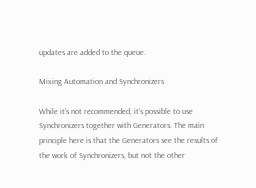updates are added to the queue.

Mixing Automation and Synchronizers

While it's not recommended, it's possible to use Synchronizers together with Generators. The main principle here is that the Generators see the results of the work of Synchronizers, but not the other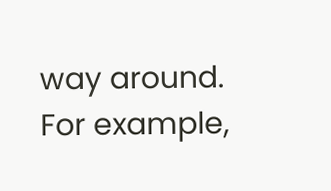way around. For example,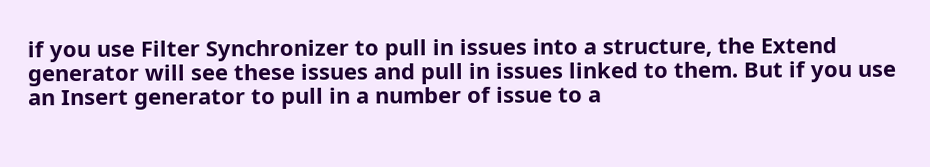if you use Filter Synchronizer to pull in issues into a structure, the Extend generator will see these issues and pull in issues linked to them. But if you use an Insert generator to pull in a number of issue to a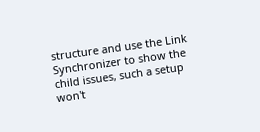structure and use the Link Synchronizer to show the child issues, such a setup won't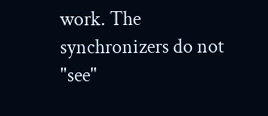work. The synchronizers do not "see"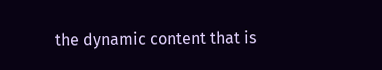the dynamic content that is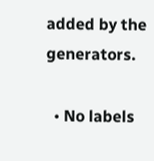added by the generators.

  • No labels